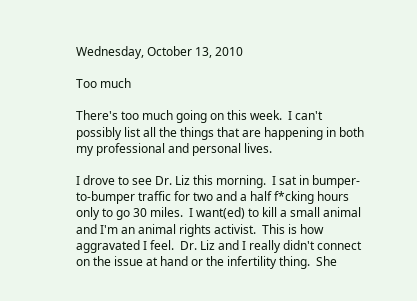Wednesday, October 13, 2010

Too much

There's too much going on this week.  I can't possibly list all the things that are happening in both my professional and personal lives.

I drove to see Dr. Liz this morning.  I sat in bumper-to-bumper traffic for two and a half f*cking hours only to go 30 miles.  I want(ed) to kill a small animal and I'm an animal rights activist.  This is how aggravated I feel.  Dr. Liz and I really didn't connect on the issue at hand or the infertility thing.  She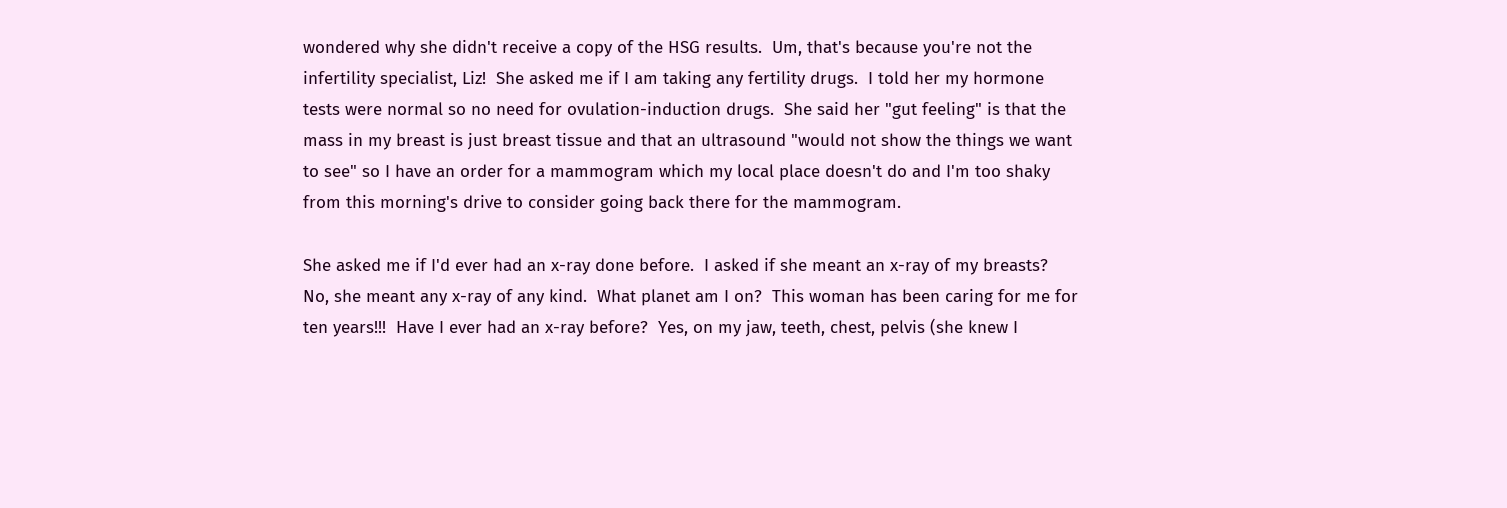wondered why she didn't receive a copy of the HSG results.  Um, that's because you're not the infertility specialist, Liz!  She asked me if I am taking any fertility drugs.  I told her my hormone tests were normal so no need for ovulation-induction drugs.  She said her "gut feeling" is that the mass in my breast is just breast tissue and that an ultrasound "would not show the things we want to see" so I have an order for a mammogram which my local place doesn't do and I'm too shaky from this morning's drive to consider going back there for the mammogram.

She asked me if I'd ever had an x-ray done before.  I asked if she meant an x-ray of my breasts?  No, she meant any x-ray of any kind.  What planet am I on?  This woman has been caring for me for ten years!!!  Have I ever had an x-ray before?  Yes, on my jaw, teeth, chest, pelvis (she knew I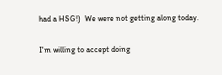had a HSG!)  We were not getting along today.

I'm willing to accept doing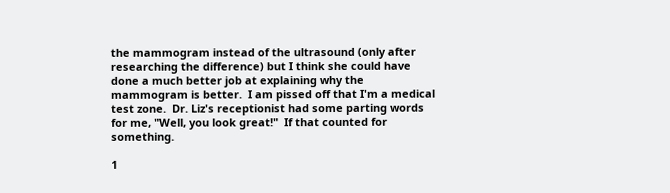the mammogram instead of the ultrasound (only after researching the difference) but I think she could have done a much better job at explaining why the mammogram is better.  I am pissed off that I'm a medical test zone.  Dr. Liz's receptionist had some parting words for me, "Well, you look great!"  If that counted for something.

1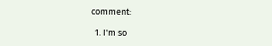comment:

  1. I'm so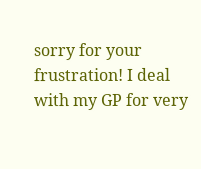sorry for your frustration! I deal with my GP for very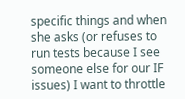specific things and when she asks (or refuses to run tests because I see someone else for our IF issues) I want to throttle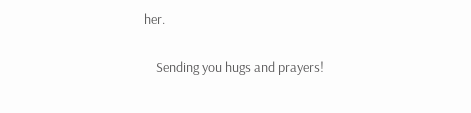her.

    Sending you hugs and prayers!